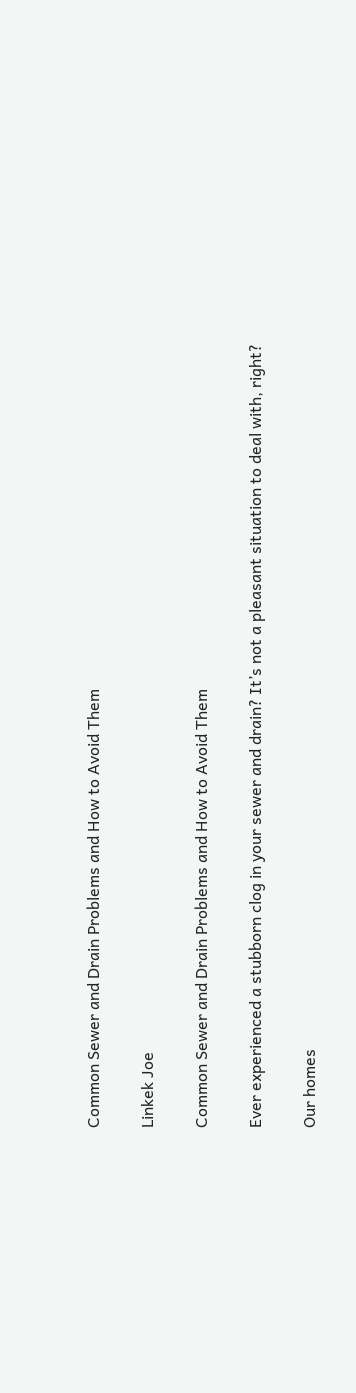Common Sewer and Drain Problems and How to Avoid Them

Linkek Joe

Common Sewer and Drain Problems and How to Avoid Them

Ever experienced a stubborn clog in your sewer and drain? It’s not a pleasant situation to deal with, right?

Our homes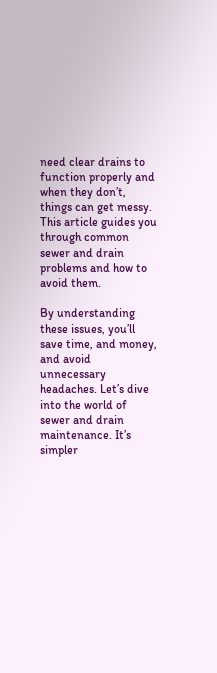need clear drains to function properly and when they don’t, things can get messy. This article guides you through common sewer and drain problems and how to avoid them.

By understanding these issues, you’ll save time, and money, and avoid unnecessary headaches. Let’s dive into the world of sewer and drain maintenance. It’s simpler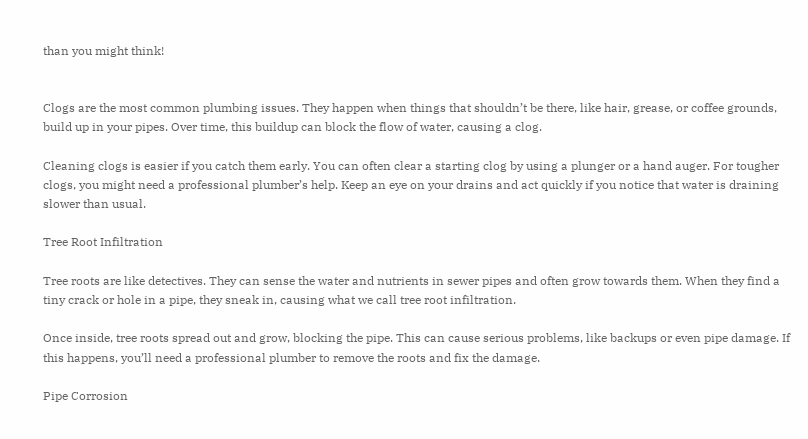than you might think!


Clogs are the most common plumbing issues. They happen when things that shouldn’t be there, like hair, grease, or coffee grounds, build up in your pipes. Over time, this buildup can block the flow of water, causing a clog.

Cleaning clogs is easier if you catch them early. You can often clear a starting clog by using a plunger or a hand auger. For tougher clogs, you might need a professional plumber’s help. Keep an eye on your drains and act quickly if you notice that water is draining slower than usual.

Tree Root Infiltration

Tree roots are like detectives. They can sense the water and nutrients in sewer pipes and often grow towards them. When they find a tiny crack or hole in a pipe, they sneak in, causing what we call tree root infiltration.

Once inside, tree roots spread out and grow, blocking the pipe. This can cause serious problems, like backups or even pipe damage. If this happens, you’ll need a professional plumber to remove the roots and fix the damage.

Pipe Corrosion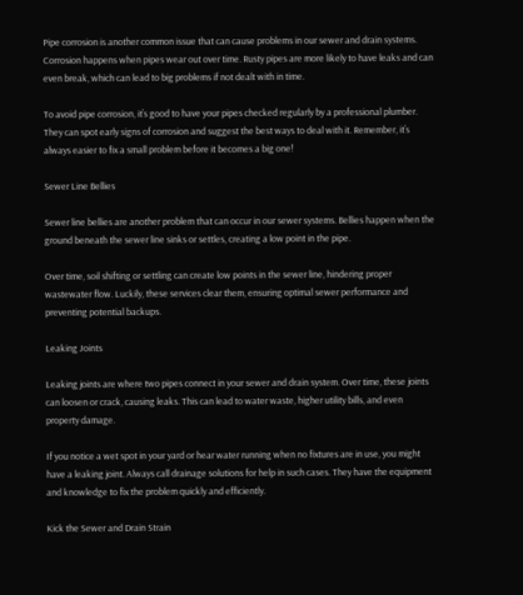Pipe corrosion is another common issue that can cause problems in our sewer and drain systems. Corrosion happens when pipes wear out over time. Rusty pipes are more likely to have leaks and can even break, which can lead to big problems if not dealt with in time.

To avoid pipe corrosion, it’s good to have your pipes checked regularly by a professional plumber. They can spot early signs of corrosion and suggest the best ways to deal with it. Remember, it’s always easier to fix a small problem before it becomes a big one!

Sewer Line Bellies

Sewer line bellies are another problem that can occur in our sewer systems. Bellies happen when the ground beneath the sewer line sinks or settles, creating a low point in the pipe.

Over time, soil shifting or settling can create low points in the sewer line, hindering proper wastewater flow. Luckily, these services clear them, ensuring optimal sewer performance and preventing potential backups.

Leaking Joints

Leaking joints are where two pipes connect in your sewer and drain system. Over time, these joints can loosen or crack, causing leaks. This can lead to water waste, higher utility bills, and even property damage.

If you notice a wet spot in your yard or hear water running when no fixtures are in use, you might have a leaking joint. Always call drainage solutions for help in such cases. They have the equipment and knowledge to fix the problem quickly and efficiently.

Kick the Sewer and Drain Strain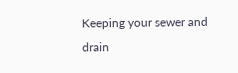Keeping your sewer and drain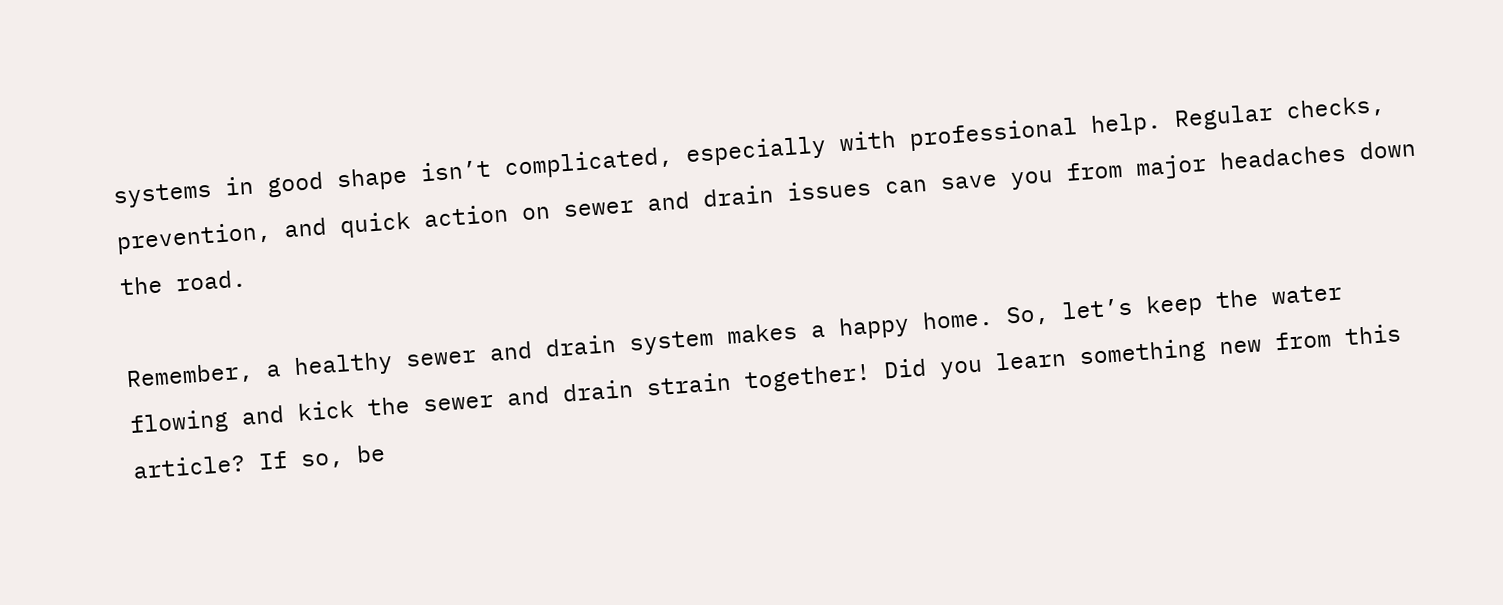systems in good shape isn’t complicated, especially with professional help. Regular checks, prevention, and quick action on sewer and drain issues can save you from major headaches down the road.

Remember, a healthy sewer and drain system makes a happy home. So, let’s keep the water flowing and kick the sewer and drain strain together! Did you learn something new from this article? If so, be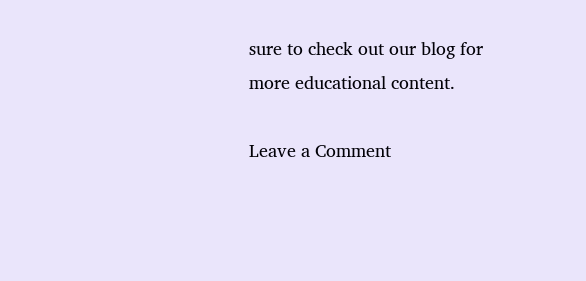sure to check out our blog for more educational content.

Leave a Comment